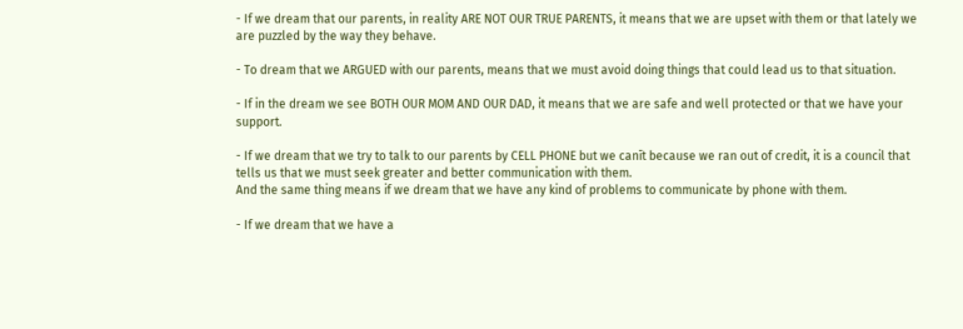- If we dream that our parents, in reality ARE NOT OUR TRUE PARENTS, it means that we are upset with them or that lately we are puzzled by the way they behave.

- To dream that we ARGUED with our parents, means that we must avoid doing things that could lead us to that situation.

- If in the dream we see BOTH OUR MOM AND OUR DAD, it means that we are safe and well protected or that we have your support.

- If we dream that we try to talk to our parents by CELL PHONE but we canīt because we ran out of credit, it is a council that tells us that we must seek greater and better communication with them.
And the same thing means if we dream that we have any kind of problems to communicate by phone with them.

- If we dream that we have a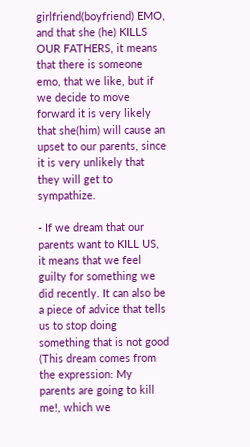girlfriend(boyfriend) EMO, and that she (he) KILLS OUR FATHERS, it means that there is someone emo, that we like, but if we decide to move forward it is very likely that she(him) will cause an upset to our parents, since it is very unlikely that they will get to sympathize.

- If we dream that our parents want to KILL US, it means that we feel guilty for something we did recently. It can also be a piece of advice that tells us to stop doing something that is not good (This dream comes from the expression: My parents are going to kill me!, which we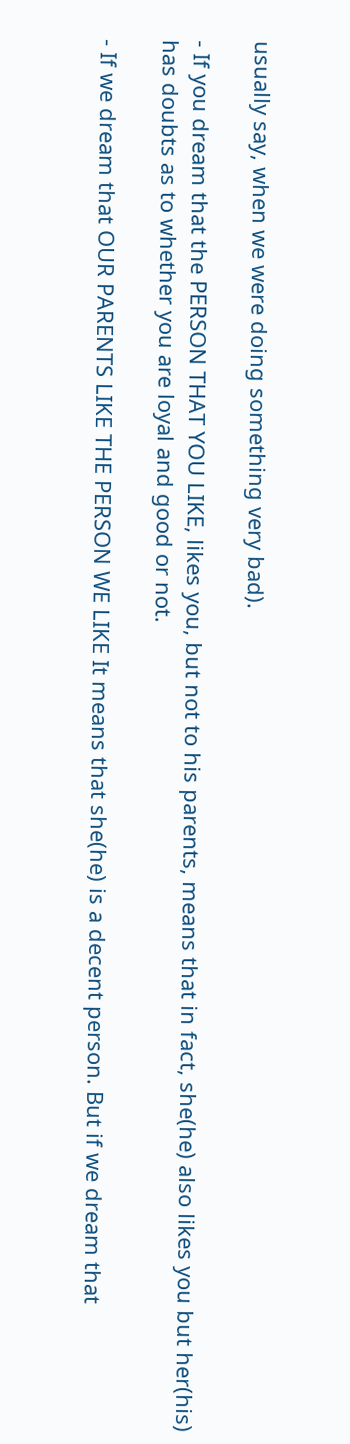usually say, when we were doing something very bad).

- If you dream that the PERSON THAT YOU LIKE, likes you, but not to his parents, means that in fact, she(he) also likes you but her(his) has doubts as to whether you are loyal and good or not.

- If we dream that OUR PARENTS LIKE THE PERSON WE LIKE It means that she(he) is a decent person. But if we dream that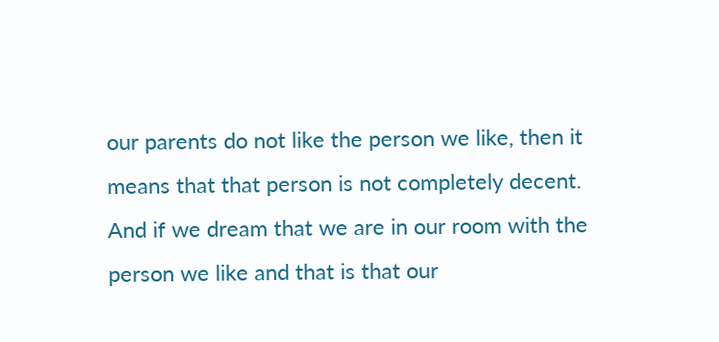our parents do not like the person we like, then it means that that person is not completely decent. And if we dream that we are in our room with the person we like and that is that our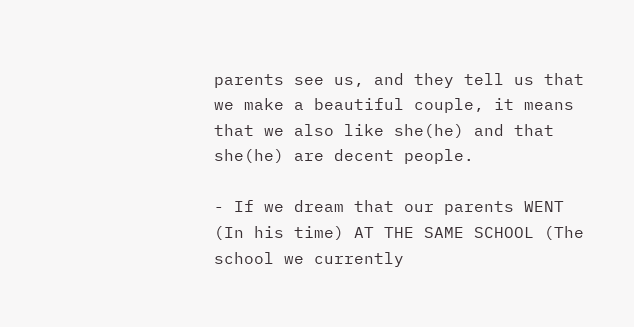parents see us, and they tell us that we make a beautiful couple, it means that we also like she(he) and that she(he) are decent people.

- If we dream that our parents WENT (In his time) AT THE SAME SCHOOL (The school we currently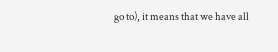go to), it means that we have all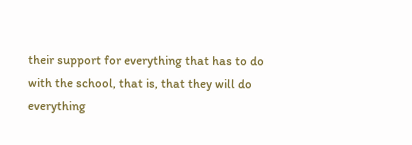their support for everything that has to do with the school, that is, that they will do everything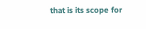that is its scope for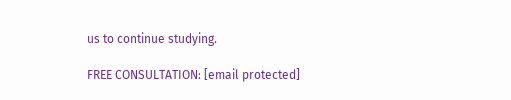us to continue studying.

FREE CONSULTATION: [email protected]